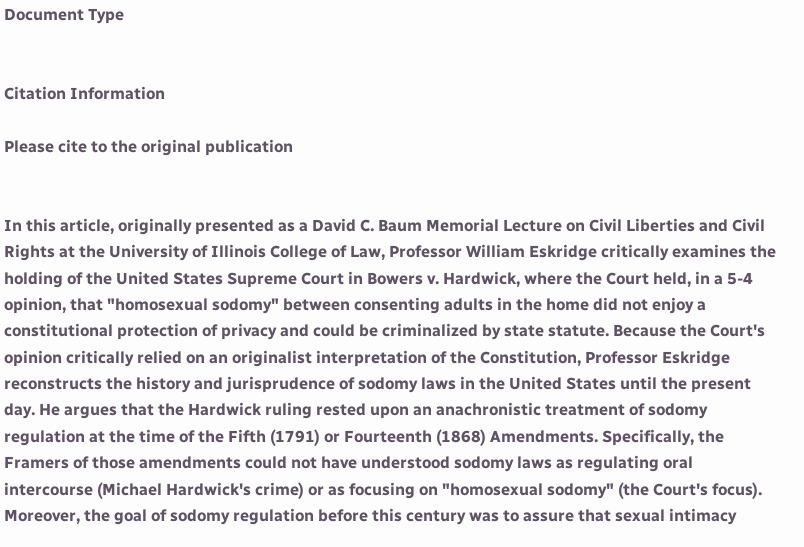Document Type


Citation Information

Please cite to the original publication


In this article, originally presented as a David C. Baum Memorial Lecture on Civil Liberties and Civil Rights at the University of Illinois College of Law, Professor William Eskridge critically examines the holding of the United States Supreme Court in Bowers v. Hardwick, where the Court held, in a 5-4 opinion, that "homosexual sodomy" between consenting adults in the home did not enjoy a constitutional protection of privacy and could be criminalized by state statute. Because the Court's opinion critically relied on an originalist interpretation of the Constitution, Professor Eskridge reconstructs the history and jurisprudence of sodomy laws in the United States until the present day. He argues that the Hardwick ruling rested upon an anachronistic treatment of sodomy regulation at the time of the Fifth (1791) or Fourteenth (1868) Amendments. Specifically, the Framers of those amendments could not have understood sodomy laws as regulating oral intercourse (Michael Hardwick's crime) or as focusing on "homosexual sodomy" (the Court's focus). Moreover, the goal of sodomy regulation before this century was to assure that sexual intimacy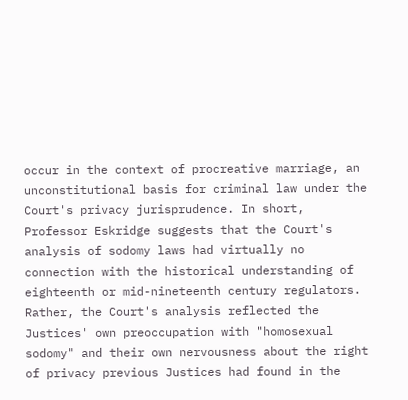occur in the context of procreative marriage, an unconstitutional basis for criminal law under the Court's privacy jurisprudence. In short, Professor Eskridge suggests that the Court's analysis of sodomy laws had virtually no connection with the historical understanding of eighteenth or mid-nineteenth century regulators. Rather, the Court's analysis reflected the Justices' own preoccupation with "homosexual sodomy" and their own nervousness about the right of privacy previous Justices had found in the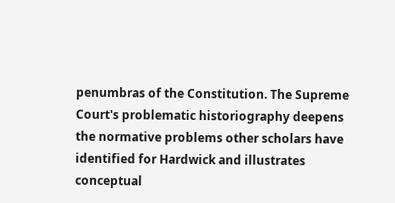penumbras of the Constitution. The Supreme Court's problematic historiography deepens the normative problems other scholars have identified for Hardwick and illustrates conceptual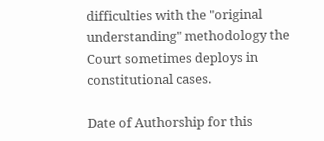difficulties with the "original understanding" methodology the Court sometimes deploys in constitutional cases.

Date of Authorship for this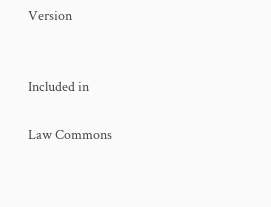Version


Included in

Law Commons